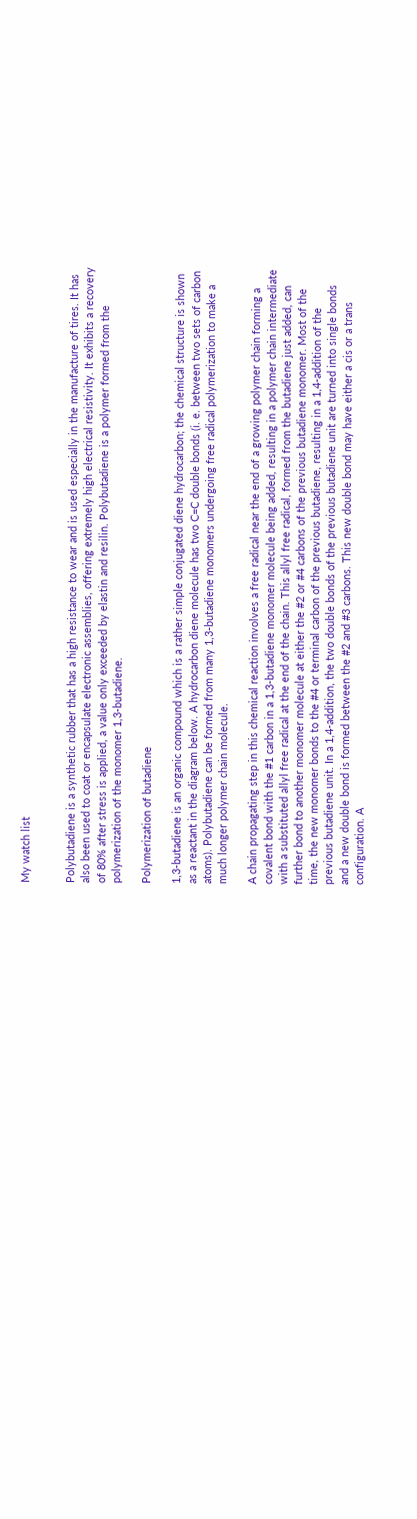My watch list


Polybutadiene is a synthetic rubber that has a high resistance to wear and is used especially in the manufacture of tires. It has also been used to coat or encapsulate electronic assemblies, offering extremely high electrical resistivity. It exhibits a recovery of 80% after stress is applied, a value only exceeded by elastin and resilin. Polybutadiene is a polymer formed from the polymerization of the monomer 1,3-butadiene.

Polymerization of butadiene

1,3-butadiene is an organic compound which is a rather simple conjugated diene hydrocarbon; the chemical structure is shown as a reactant in the diagram below. A hydrocarbon diene molecule has two C=C double bonds (i. e. between two sets of carbon atoms). Polybutadiene can be formed from many 1,3-butadiene monomers undergoing free radical polymerization to make a much longer polymer chain molecule.

A chain propagating step in this chemical reaction involves a free radical near the end of a growing polymer chain forming a covalent bond with the #1 carbon in a 1,3-butadiene monomer molecule being added, resulting in a polymer chain intermediate with a substituted allyl free radical at the end of the chain. This allyl free radical, formed from the butadiene just added, can further bond to another monomer molecule at either the #2 or #4 carbons of the previous butadiene monomer. Most of the time, the new monomer bonds to the #4 or terminal carbon of the previous butadiene, resulting in a 1,4-addition of the previous butadiene unit. In a 1,4-addition, the two double bonds of the previous butadiene unit are turned into single bonds and a new double bond is formed between the #2 and #3 carbons. This new double bond may have either a cis or a trans configuration. A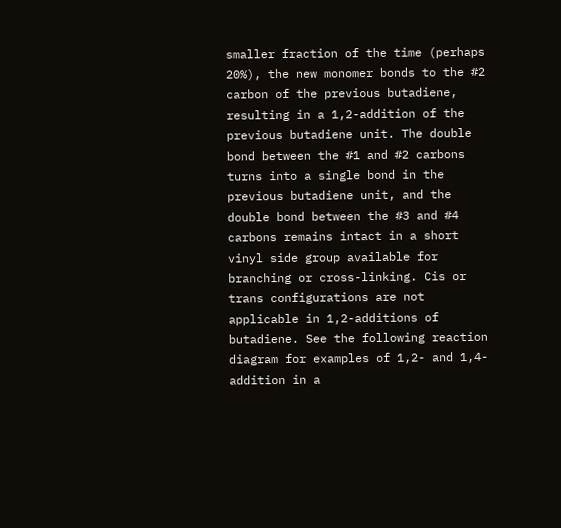smaller fraction of the time (perhaps 20%), the new monomer bonds to the #2 carbon of the previous butadiene, resulting in a 1,2-addition of the previous butadiene unit. The double bond between the #1 and #2 carbons turns into a single bond in the previous butadiene unit, and the double bond between the #3 and #4 carbons remains intact in a short vinyl side group available for branching or cross-linking. Cis or trans configurations are not applicable in 1,2-additions of butadiene. See the following reaction diagram for examples of 1,2- and 1,4-addition in a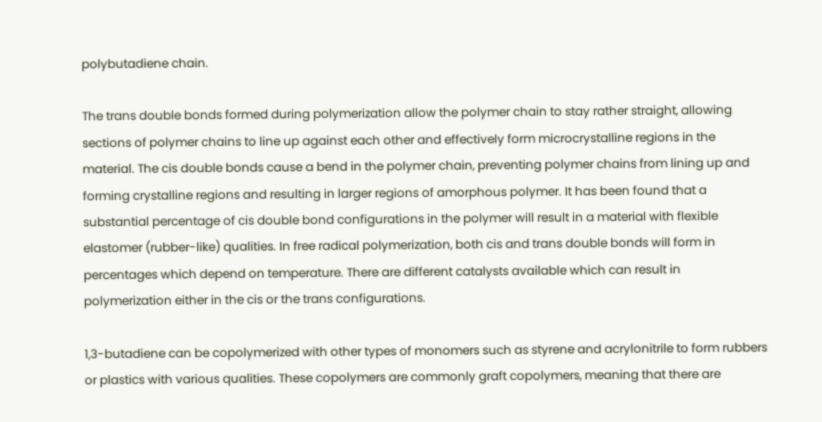polybutadiene chain.

The trans double bonds formed during polymerization allow the polymer chain to stay rather straight, allowing sections of polymer chains to line up against each other and effectively form microcrystalline regions in the material. The cis double bonds cause a bend in the polymer chain, preventing polymer chains from lining up and forming crystalline regions and resulting in larger regions of amorphous polymer. It has been found that a substantial percentage of cis double bond configurations in the polymer will result in a material with flexible elastomer (rubber-like) qualities. In free radical polymerization, both cis and trans double bonds will form in percentages which depend on temperature. There are different catalysts available which can result in polymerization either in the cis or the trans configurations.

1,3-butadiene can be copolymerized with other types of monomers such as styrene and acrylonitrile to form rubbers or plastics with various qualities. These copolymers are commonly graft copolymers, meaning that there are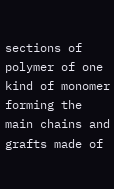sections of polymer of one kind of monomer forming the main chains and grafts made of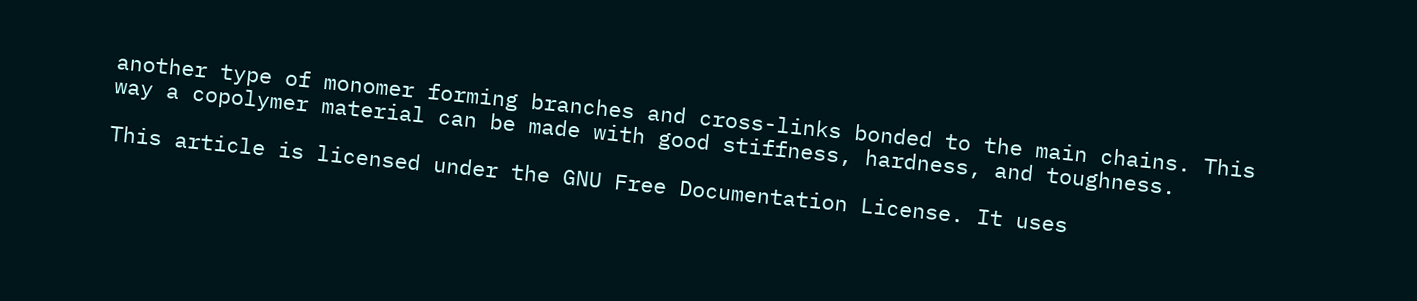another type of monomer forming branches and cross-links bonded to the main chains. This way a copolymer material can be made with good stiffness, hardness, and toughness.

This article is licensed under the GNU Free Documentation License. It uses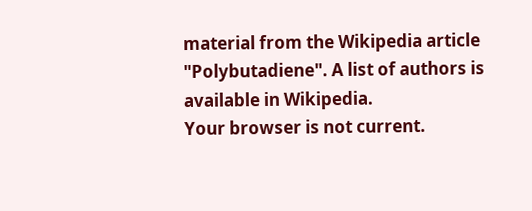material from the Wikipedia article "Polybutadiene". A list of authors is available in Wikipedia.
Your browser is not current.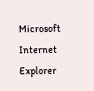Microsoft Internet Explorer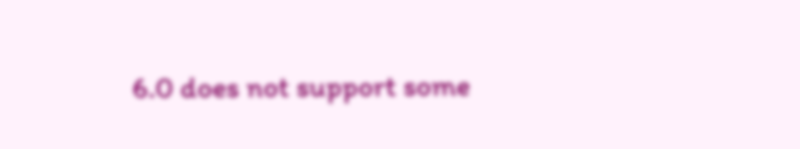6.0 does not support some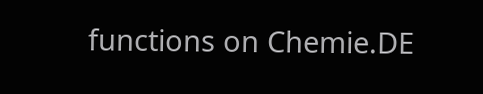functions on Chemie.DE